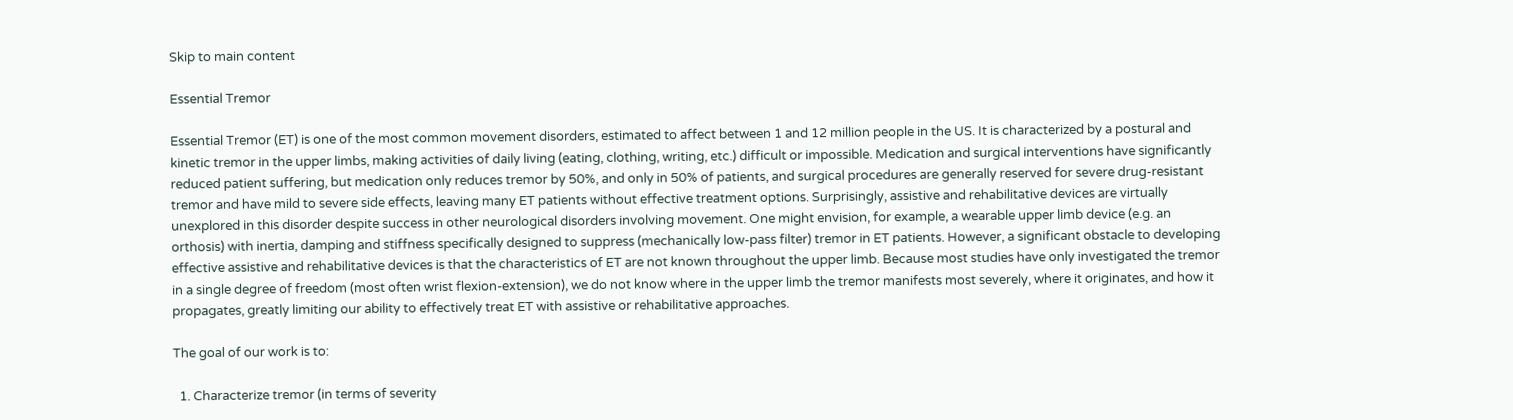Skip to main content

Essential Tremor

Essential Tremor (ET) is one of the most common movement disorders, estimated to affect between 1 and 12 million people in the US. It is characterized by a postural and kinetic tremor in the upper limbs, making activities of daily living (eating, clothing, writing, etc.) difficult or impossible. Medication and surgical interventions have significantly reduced patient suffering, but medication only reduces tremor by 50%, and only in 50% of patients, and surgical procedures are generally reserved for severe drug-resistant tremor and have mild to severe side effects, leaving many ET patients without effective treatment options. Surprisingly, assistive and rehabilitative devices are virtually unexplored in this disorder despite success in other neurological disorders involving movement. One might envision, for example, a wearable upper limb device (e.g. an orthosis) with inertia, damping and stiffness specifically designed to suppress (mechanically low-pass filter) tremor in ET patients. However, a significant obstacle to developing effective assistive and rehabilitative devices is that the characteristics of ET are not known throughout the upper limb. Because most studies have only investigated the tremor in a single degree of freedom (most often wrist flexion-extension), we do not know where in the upper limb the tremor manifests most severely, where it originates, and how it propagates, greatly limiting our ability to effectively treat ET with assistive or rehabilitative approaches.

The goal of our work is to:

  1. Characterize tremor (in terms of severity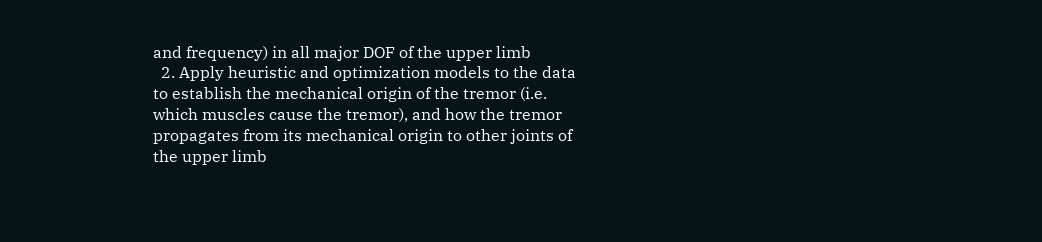and frequency) in all major DOF of the upper limb
  2. Apply heuristic and optimization models to the data to establish the mechanical origin of the tremor (i.e. which muscles cause the tremor), and how the tremor propagates from its mechanical origin to other joints of the upper limb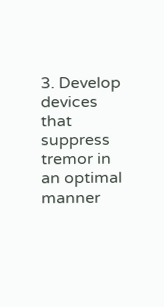3. Develop devices that suppress tremor in an optimal manner